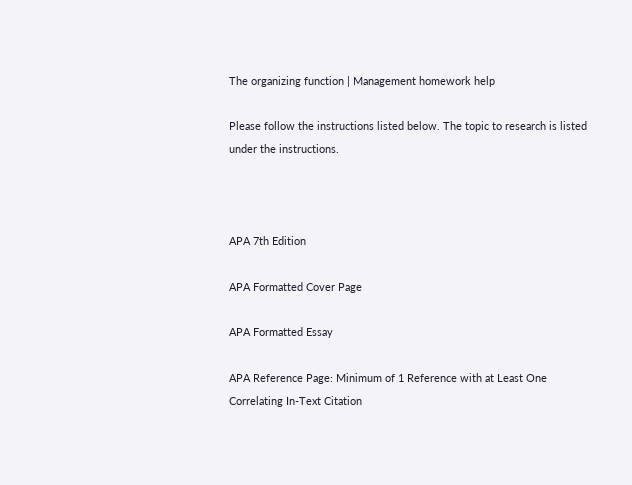The organizing function | Management homework help

Please follow the instructions listed below. The topic to research is listed under the instructions.



APA 7th Edition

APA Formatted Cover Page

APA Formatted Essay

APA Reference Page: Minimum of 1 Reference with at Least One Correlating In-Text Citation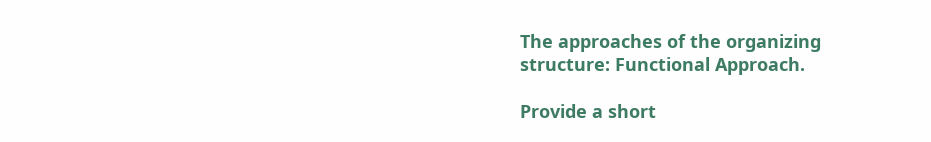The approaches of the organizing structure: Functional Approach.

Provide a short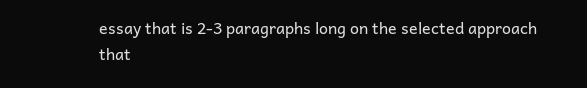essay that is 2-3 paragraphs long on the selected approach that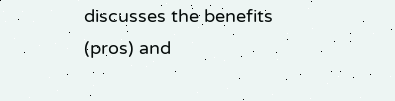discusses the benefits (pros) and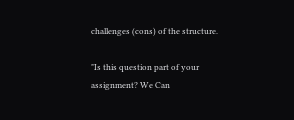challenges (cons) of the structure.

"Is this question part of your assignment? We Can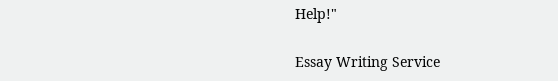Help!"

Essay Writing Service